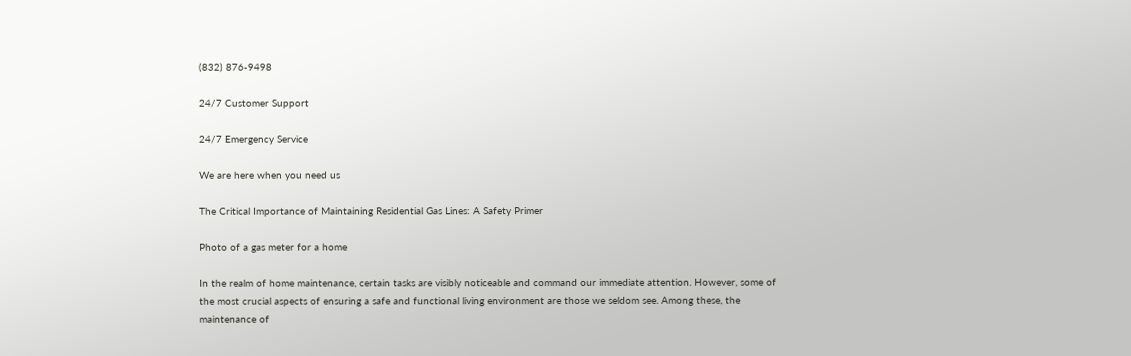(832) 876-9498

24/7 Customer Support

24/7 Emergency Service

We are here when you need us

The Critical Importance of Maintaining Residential Gas Lines: A Safety Primer

Photo of a gas meter for a home

In the realm of home maintenance, certain tasks are visibly noticeable and command our immediate attention. However, some of the most crucial aspects of ensuring a safe and functional living environment are those we seldom see. Among these, the maintenance of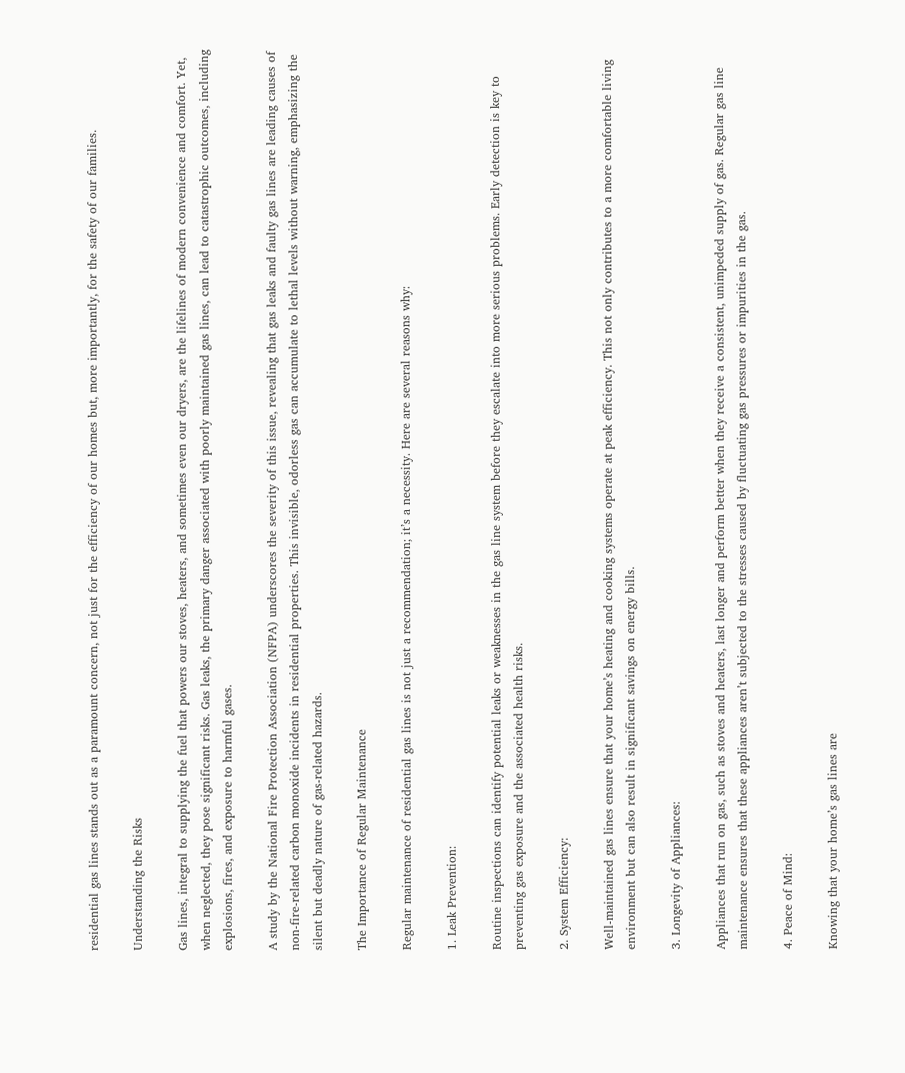residential gas lines stands out as a paramount concern, not just for the efficiency of our homes but, more importantly, for the safety of our families.

Understanding the Risks

Gas lines, integral to supplying the fuel that powers our stoves, heaters, and sometimes even our dryers, are the lifelines of modern convenience and comfort. Yet, when neglected, they pose significant risks. Gas leaks, the primary danger associated with poorly maintained gas lines, can lead to catastrophic outcomes, including explosions, fires, and exposure to harmful gases.

A study by the National Fire Protection Association (NFPA) underscores the severity of this issue, revealing that gas leaks and faulty gas lines are leading causes of non-fire-related carbon monoxide incidents in residential properties. This invisible, odorless gas can accumulate to lethal levels without warning, emphasizing the silent but deadly nature of gas-related hazards.

The Importance of Regular Maintenance

Regular maintenance of residential gas lines is not just a recommendation; it’s a necessity. Here are several reasons why:

1. Leak Prevention:

Routine inspections can identify potential leaks or weaknesses in the gas line system before they escalate into more serious problems. Early detection is key to preventing gas exposure and the associated health risks.

2. System Efficiency:

Well-maintained gas lines ensure that your home’s heating and cooking systems operate at peak efficiency. This not only contributes to a more comfortable living environment but can also result in significant savings on energy bills.

3. Longevity of Appliances:

Appliances that run on gas, such as stoves and heaters, last longer and perform better when they receive a consistent, unimpeded supply of gas. Regular gas line maintenance ensures that these appliances aren’t subjected to the stresses caused by fluctuating gas pressures or impurities in the gas.

4. Peace of Mind:

Knowing that your home’s gas lines are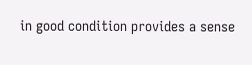in good condition provides a sense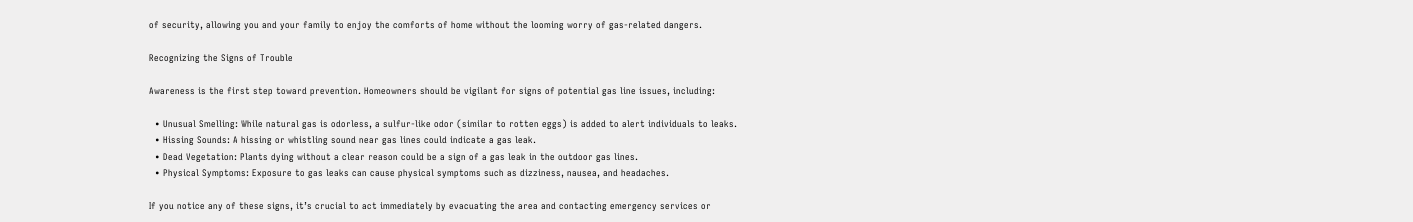of security, allowing you and your family to enjoy the comforts of home without the looming worry of gas-related dangers.

Recognizing the Signs of Trouble

Awareness is the first step toward prevention. Homeowners should be vigilant for signs of potential gas line issues, including:

  • Unusual Smelling: While natural gas is odorless, a sulfur-like odor (similar to rotten eggs) is added to alert individuals to leaks.
  • Hissing Sounds: A hissing or whistling sound near gas lines could indicate a gas leak.
  • Dead Vegetation: Plants dying without a clear reason could be a sign of a gas leak in the outdoor gas lines.
  • Physical Symptoms: Exposure to gas leaks can cause physical symptoms such as dizziness, nausea, and headaches.

If you notice any of these signs, it’s crucial to act immediately by evacuating the area and contacting emergency services or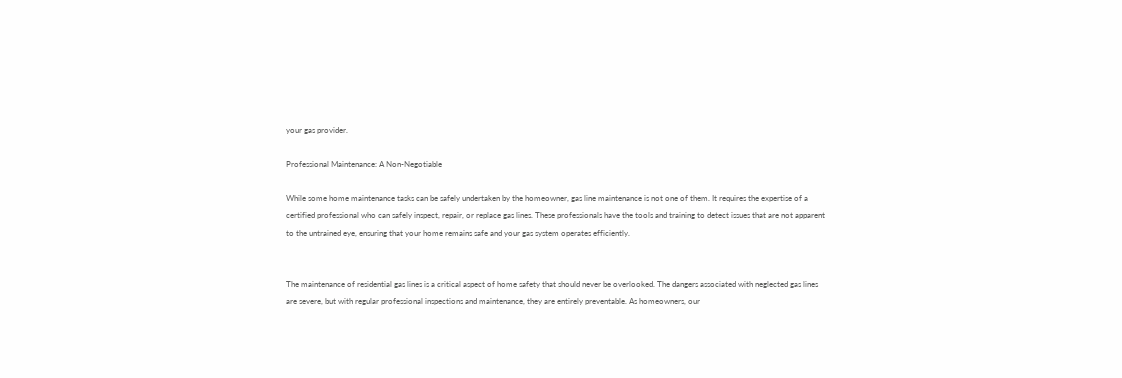your gas provider.

Professional Maintenance: A Non-Negotiable

While some home maintenance tasks can be safely undertaken by the homeowner, gas line maintenance is not one of them. It requires the expertise of a certified professional who can safely inspect, repair, or replace gas lines. These professionals have the tools and training to detect issues that are not apparent to the untrained eye, ensuring that your home remains safe and your gas system operates efficiently.


The maintenance of residential gas lines is a critical aspect of home safety that should never be overlooked. The dangers associated with neglected gas lines are severe, but with regular professional inspections and maintenance, they are entirely preventable. As homeowners, our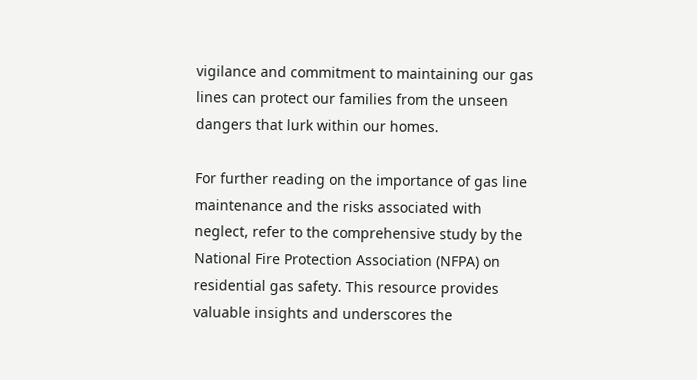vigilance and commitment to maintaining our gas lines can protect our families from the unseen dangers that lurk within our homes.

For further reading on the importance of gas line maintenance and the risks associated with neglect, refer to the comprehensive study by the National Fire Protection Association (NFPA) on residential gas safety. This resource provides valuable insights and underscores the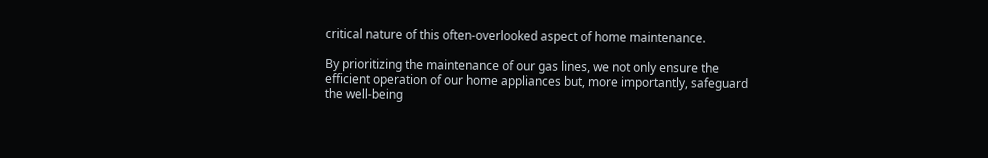critical nature of this often-overlooked aspect of home maintenance.

By prioritizing the maintenance of our gas lines, we not only ensure the efficient operation of our home appliances but, more importantly, safeguard the well-being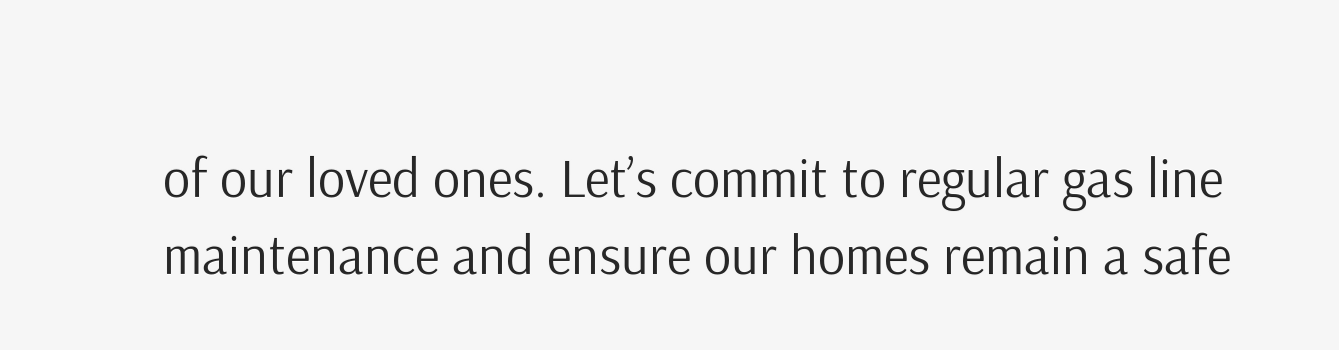of our loved ones. Let’s commit to regular gas line maintenance and ensure our homes remain a safe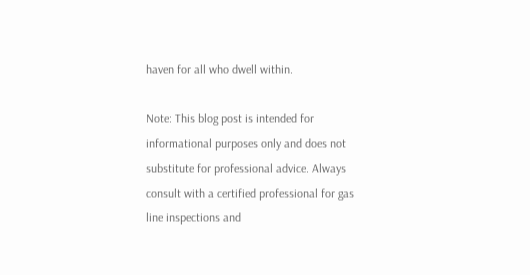haven for all who dwell within.

Note: This blog post is intended for informational purposes only and does not substitute for professional advice. Always consult with a certified professional for gas line inspections and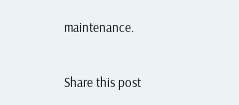maintenance.


Share this post